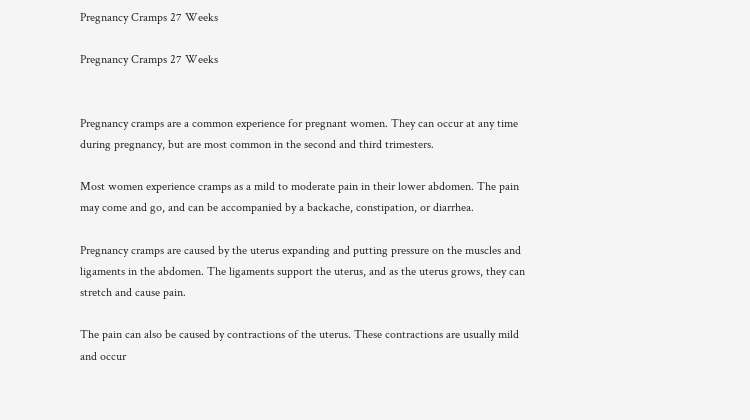Pregnancy Cramps 27 Weeks

Pregnancy Cramps 27 Weeks


Pregnancy cramps are a common experience for pregnant women. They can occur at any time during pregnancy, but are most common in the second and third trimesters.

Most women experience cramps as a mild to moderate pain in their lower abdomen. The pain may come and go, and can be accompanied by a backache, constipation, or diarrhea.

Pregnancy cramps are caused by the uterus expanding and putting pressure on the muscles and ligaments in the abdomen. The ligaments support the uterus, and as the uterus grows, they can stretch and cause pain.

The pain can also be caused by contractions of the uterus. These contractions are usually mild and occur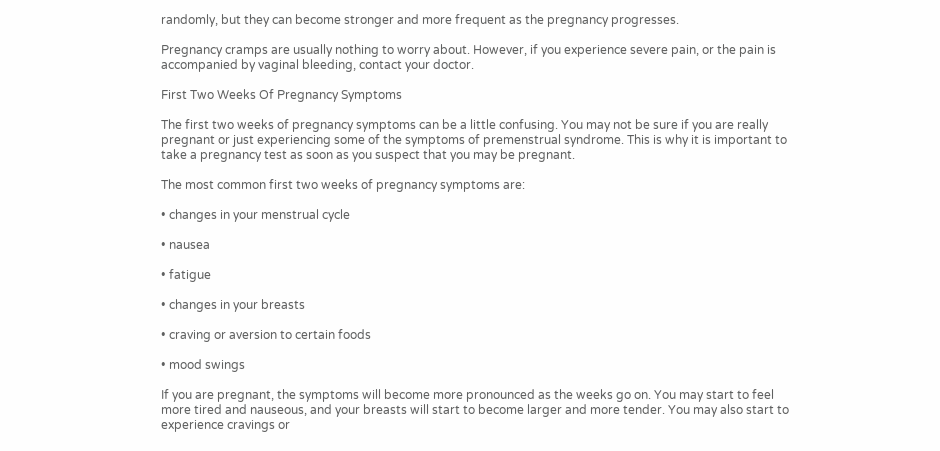randomly, but they can become stronger and more frequent as the pregnancy progresses.

Pregnancy cramps are usually nothing to worry about. However, if you experience severe pain, or the pain is accompanied by vaginal bleeding, contact your doctor.

First Two Weeks Of Pregnancy Symptoms

The first two weeks of pregnancy symptoms can be a little confusing. You may not be sure if you are really pregnant or just experiencing some of the symptoms of premenstrual syndrome. This is why it is important to take a pregnancy test as soon as you suspect that you may be pregnant.

The most common first two weeks of pregnancy symptoms are:

• changes in your menstrual cycle

• nausea

• fatigue

• changes in your breasts

• craving or aversion to certain foods

• mood swings

If you are pregnant, the symptoms will become more pronounced as the weeks go on. You may start to feel more tired and nauseous, and your breasts will start to become larger and more tender. You may also start to experience cravings or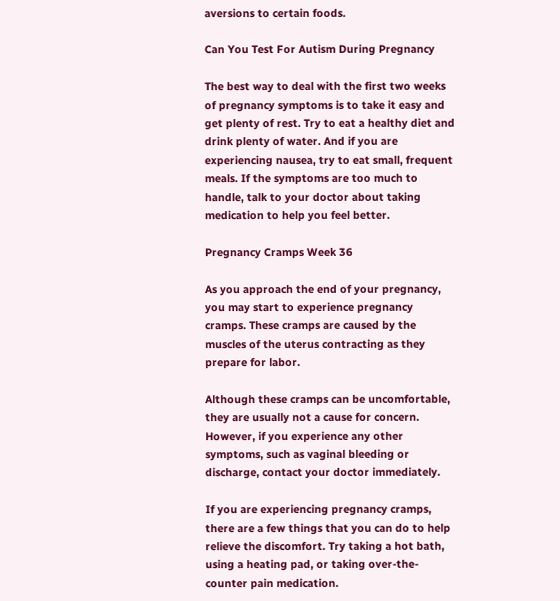aversions to certain foods.

Can You Test For Autism During Pregnancy

The best way to deal with the first two weeks of pregnancy symptoms is to take it easy and get plenty of rest. Try to eat a healthy diet and drink plenty of water. And if you are experiencing nausea, try to eat small, frequent meals. If the symptoms are too much to handle, talk to your doctor about taking medication to help you feel better.

Pregnancy Cramps Week 36

As you approach the end of your pregnancy, you may start to experience pregnancy cramps. These cramps are caused by the muscles of the uterus contracting as they prepare for labor.

Although these cramps can be uncomfortable, they are usually not a cause for concern. However, if you experience any other symptoms, such as vaginal bleeding or discharge, contact your doctor immediately.

If you are experiencing pregnancy cramps, there are a few things that you can do to help relieve the discomfort. Try taking a hot bath, using a heating pad, or taking over-the-counter pain medication.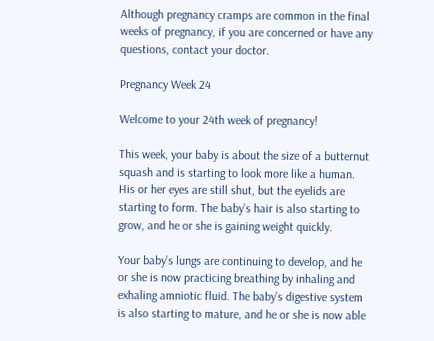Although pregnancy cramps are common in the final weeks of pregnancy, if you are concerned or have any questions, contact your doctor.

Pregnancy Week 24

Welcome to your 24th week of pregnancy!

This week, your baby is about the size of a butternut squash and is starting to look more like a human. His or her eyes are still shut, but the eyelids are starting to form. The baby’s hair is also starting to grow, and he or she is gaining weight quickly.

Your baby’s lungs are continuing to develop, and he or she is now practicing breathing by inhaling and exhaling amniotic fluid. The baby’s digestive system is also starting to mature, and he or she is now able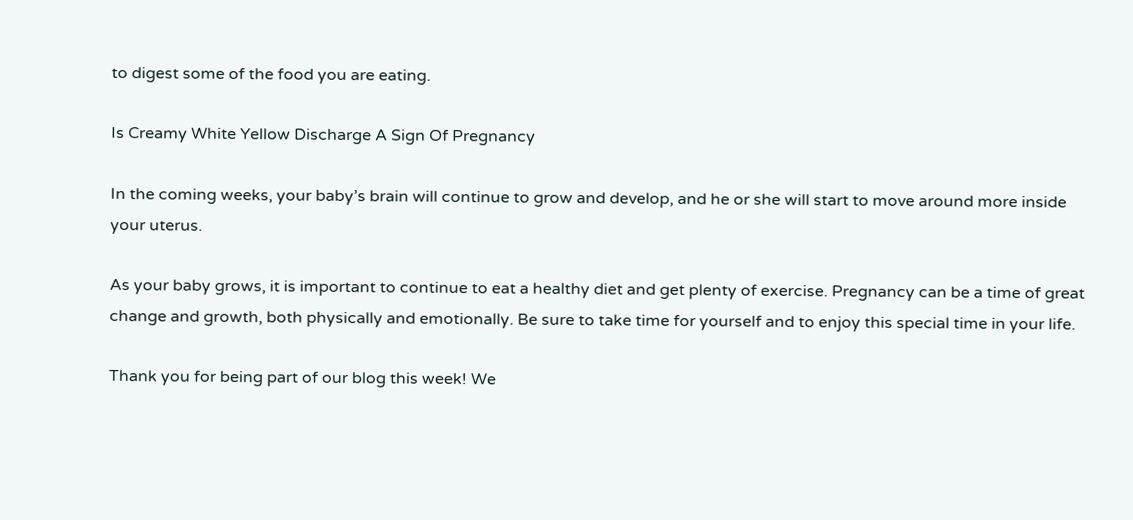to digest some of the food you are eating.

Is Creamy White Yellow Discharge A Sign Of Pregnancy

In the coming weeks, your baby’s brain will continue to grow and develop, and he or she will start to move around more inside your uterus.

As your baby grows, it is important to continue to eat a healthy diet and get plenty of exercise. Pregnancy can be a time of great change and growth, both physically and emotionally. Be sure to take time for yourself and to enjoy this special time in your life.

Thank you for being part of our blog this week! We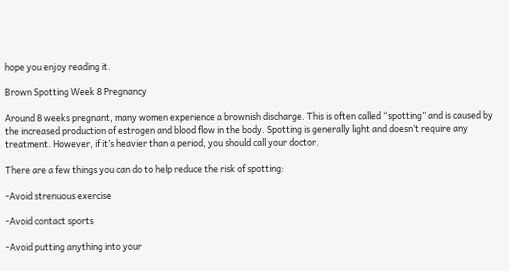hope you enjoy reading it.

Brown Spotting Week 8 Pregnancy

Around 8 weeks pregnant, many women experience a brownish discharge. This is often called “spotting” and is caused by the increased production of estrogen and blood flow in the body. Spotting is generally light and doesn’t require any treatment. However, if it’s heavier than a period, you should call your doctor.

There are a few things you can do to help reduce the risk of spotting:

-Avoid strenuous exercise

-Avoid contact sports

-Avoid putting anything into your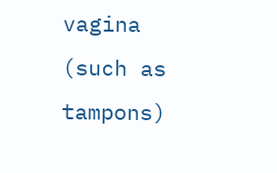vagina (such as tampons)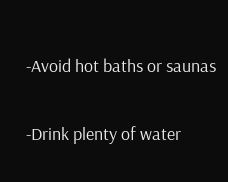-Avoid hot baths or saunas

-Drink plenty of water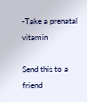-Take a prenatal vitamin

Send this to a friend